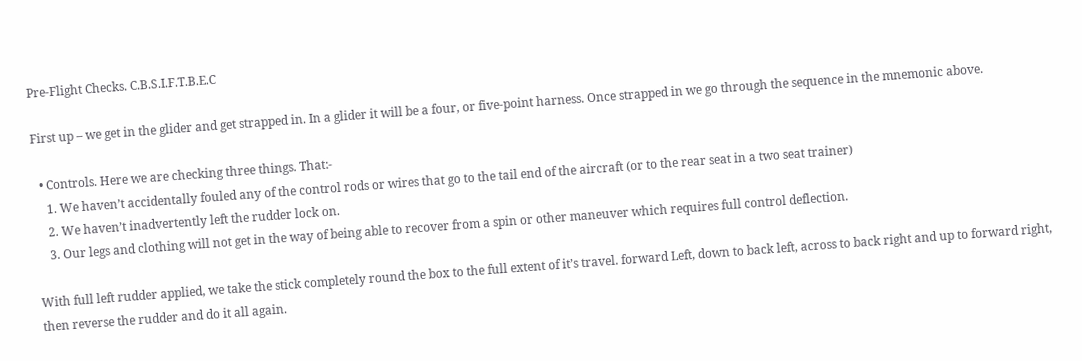Pre-Flight Checks. C.B.S.I.F.T.B.E.C

First up – we get in the glider and get strapped in. In a glider it will be a four, or five-point harness. Once strapped in we go through the sequence in the mnemonic above.

  • Controls. Here we are checking three things. That:-
    1. We haven’t accidentally fouled any of the control rods or wires that go to the tail end of the aircraft (or to the rear seat in a two seat trainer)
    2. We haven’t inadvertently left the rudder lock on.
    3. Our legs and clothing will not get in the way of being able to recover from a spin or other maneuver which requires full control deflection.

With full left rudder applied, we take the stick completely round the box to the full extent of it’s travel. forward Left, down to back left, across to back right and up to forward right, then reverse the rudder and do it all again.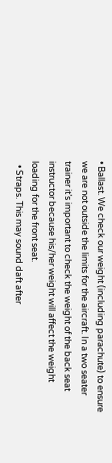• Ballast. We check our weight (including parachute) to ensure we are not outside the limits for the aircraft. In a two seater trainer it’s important to check the weight of the back seat instructor because his/her weight will affect the weight loading for the front seat.
  • Straps. This may sound daft after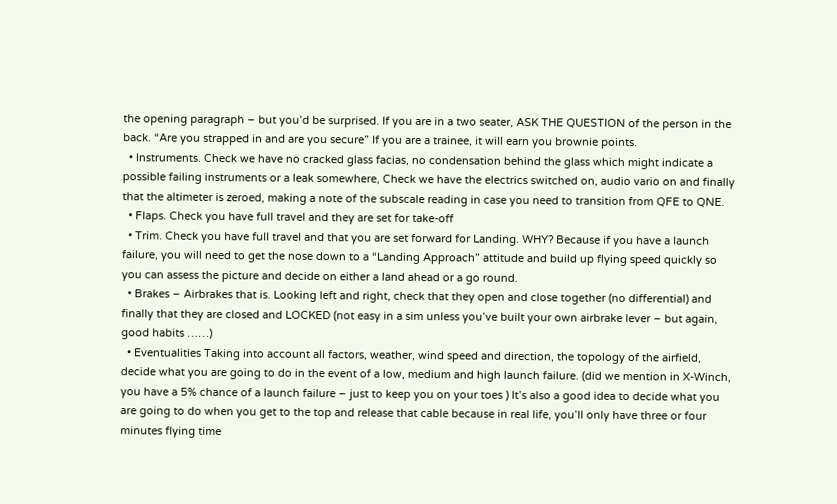the opening paragraph – but you’d be surprised. If you are in a two seater, ASK THE QUESTION of the person in the back. “Are you strapped in and are you secure” If you are a trainee, it will earn you brownie points.
  • Instruments. Check we have no cracked glass facias, no condensation behind the glass which might indicate a possible failing instruments or a leak somewhere, Check we have the electrics switched on, audio vario on and finally that the altimeter is zeroed, making a note of the subscale reading in case you need to transition from QFE to QNE.
  • Flaps. Check you have full travel and they are set for take-off
  • Trim. Check you have full travel and that you are set forward for Landing. WHY? Because if you have a launch failure, you will need to get the nose down to a “Landing Approach” attitude and build up flying speed quickly so you can assess the picture and decide on either a land ahead or a go round.
  • Brakes – Airbrakes that is. Looking left and right, check that they open and close together (no differential) and finally that they are closed and LOCKED (not easy in a sim unless you’ve built your own airbrake lever – but again, good habits ……)
  • Eventualities Taking into account all factors, weather, wind speed and direction, the topology of the airfield, decide what you are going to do in the event of a low, medium and high launch failure. (did we mention in X-Winch, you have a 5% chance of a launch failure – just to keep you on your toes ) It’s also a good idea to decide what you are going to do when you get to the top and release that cable because in real life, you’ll only have three or four minutes flying time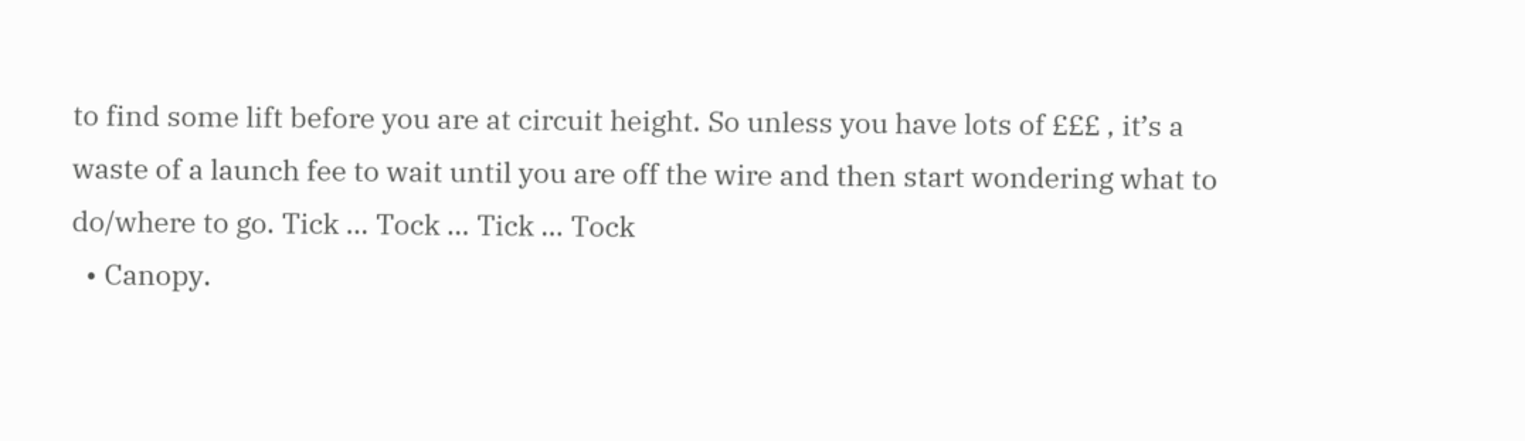to find some lift before you are at circuit height. So unless you have lots of £££ , it’s a waste of a launch fee to wait until you are off the wire and then start wondering what to do/where to go. Tick … Tock … Tick … Tock
  • Canopy.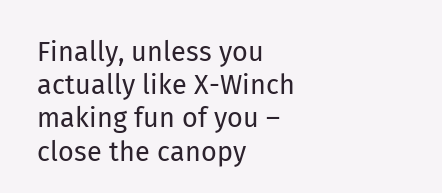Finally, unless you actually like X-Winch making fun of you – close the canopy